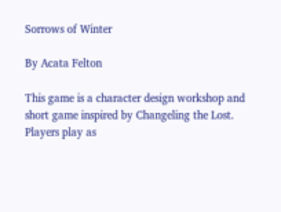Sorrows of Winter

By Acata Felton

This game is a character design workshop and short game inspired by Changeling the Lost. Players play as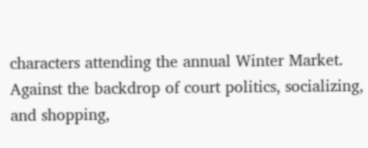characters attending the annual Winter Market. Against the backdrop of court politics, socializing, and shopping,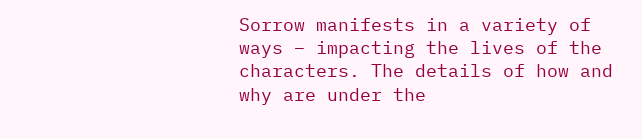Sorrow manifests in a variety of ways – impacting the lives of the characters. The details of how and why are under the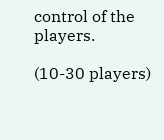control of the players.

(10-30 players)